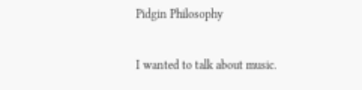Pidgin Philosophy

I wanted to talk about music.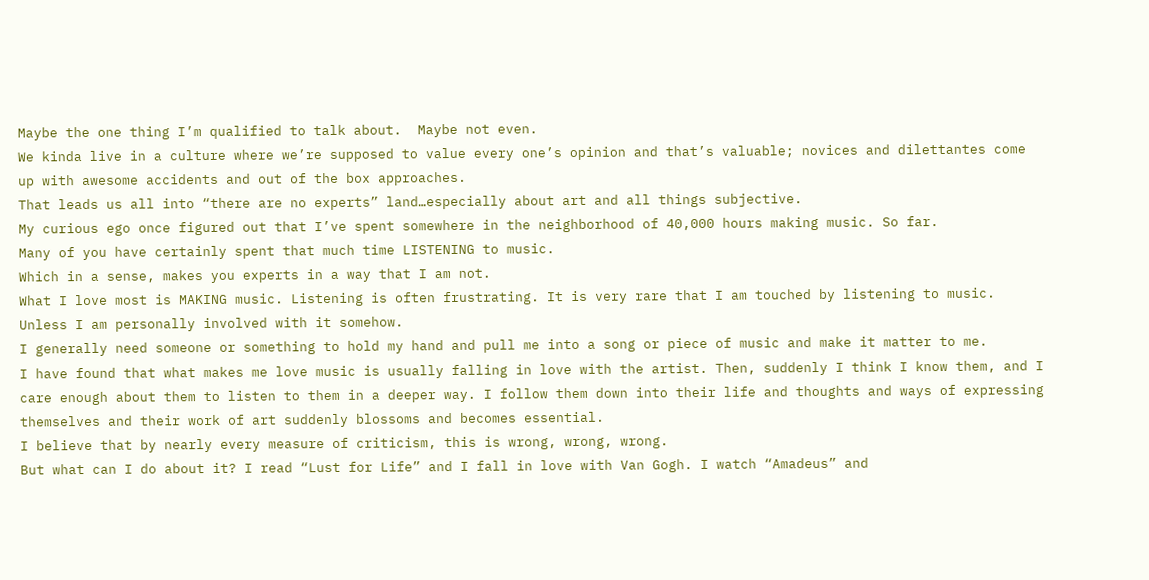Maybe the one thing I’m qualified to talk about.  Maybe not even.
We kinda live in a culture where we’re supposed to value every one’s opinion and that’s valuable; novices and dilettantes come up with awesome accidents and out of the box approaches.
That leads us all into “there are no experts” land…especially about art and all things subjective.
My curious ego once figured out that I’ve spent somewhere in the neighborhood of 40,000 hours making music. So far.
Many of you have certainly spent that much time LISTENING to music.
Which in a sense, makes you experts in a way that I am not.
What I love most is MAKING music. Listening is often frustrating. It is very rare that I am touched by listening to music. Unless I am personally involved with it somehow.
I generally need someone or something to hold my hand and pull me into a song or piece of music and make it matter to me.
I have found that what makes me love music is usually falling in love with the artist. Then, suddenly I think I know them, and I care enough about them to listen to them in a deeper way. I follow them down into their life and thoughts and ways of expressing themselves and their work of art suddenly blossoms and becomes essential.
I believe that by nearly every measure of criticism, this is wrong, wrong, wrong.
But what can I do about it? I read “Lust for Life” and I fall in love with Van Gogh. I watch “Amadeus” and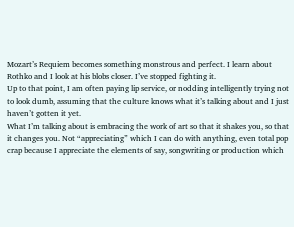Mozart’s Requiem becomes something monstrous and perfect. I learn about Rothko and I look at his blobs closer. I’ve stopped fighting it.
Up to that point, I am often paying lip service, or nodding intelligently trying not to look dumb, assuming that the culture knows what it’s talking about and I just haven’t gotten it yet.
What I’m talking about is embracing the work of art so that it shakes you, so that it changes you. Not “appreciating” which I can do with anything, even total pop crap because I appreciate the elements of say, songwriting or production which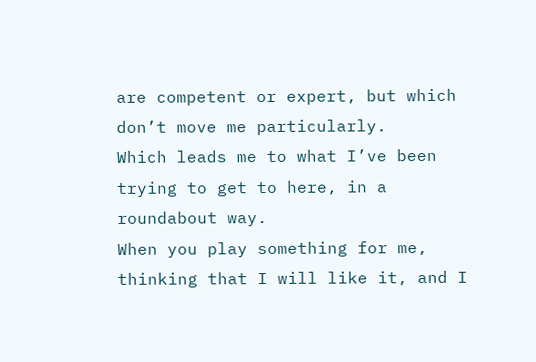are competent or expert, but which don’t move me particularly.
Which leads me to what I’ve been trying to get to here, in a roundabout way.
When you play something for me, thinking that I will like it, and I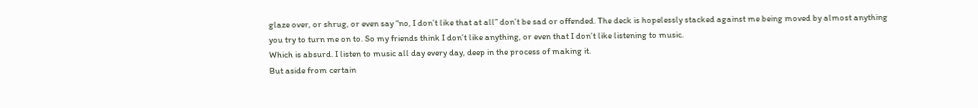glaze over, or shrug, or even say “no, I don’t like that at all” don’t be sad or offended. The deck is hopelessly stacked against me being moved by almost anything you try to turn me on to. So my friends think I don’t like anything, or even that I don’t like listening to music.
Which is absurd. I listen to music all day every day, deep in the process of making it.
But aside from certain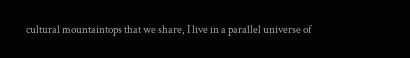cultural mountaintops that we share, I live in a parallel universe of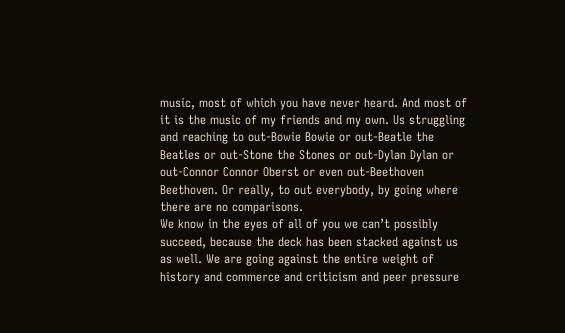music, most of which you have never heard. And most of it is the music of my friends and my own. Us struggling and reaching to out-Bowie Bowie or out-Beatle the Beatles or out-Stone the Stones or out-Dylan Dylan or out-Connor Connor Oberst or even out-Beethoven Beethoven. Or really, to out everybody, by going where there are no comparisons.
We know in the eyes of all of you we can’t possibly succeed, because the deck has been stacked against us as well. We are going against the entire weight of history and commerce and criticism and peer pressure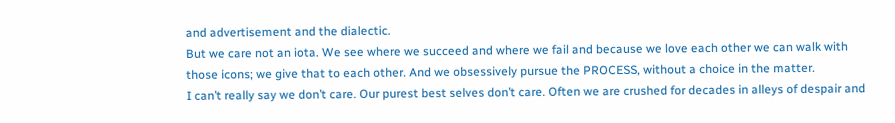and advertisement and the dialectic.
But we care not an iota. We see where we succeed and where we fail and because we love each other we can walk with those icons; we give that to each other. And we obsessively pursue the PROCESS, without a choice in the matter.
I can’t really say we don’t care. Our purest best selves don’t care. Often we are crushed for decades in alleys of despair and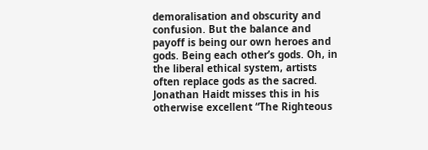demoralisation and obscurity and confusion. But the balance and payoff is being our own heroes and gods. Being each other’s gods. Oh, in the liberal ethical system, artists often replace gods as the sacred. Jonathan Haidt misses this in his otherwise excellent “The Righteous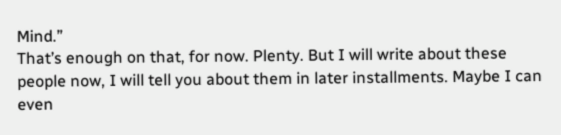Mind.”
That’s enough on that, for now. Plenty. But I will write about these people now, I will tell you about them in later installments. Maybe I can even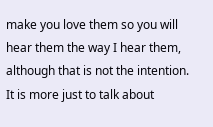make you love them so you will hear them the way I hear them, although that is not the intention. It is more just to talk about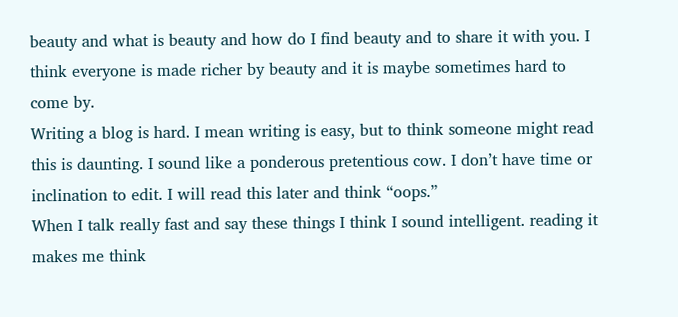beauty and what is beauty and how do I find beauty and to share it with you. I think everyone is made richer by beauty and it is maybe sometimes hard to come by.
Writing a blog is hard. I mean writing is easy, but to think someone might read this is daunting. I sound like a ponderous pretentious cow. I don’t have time or inclination to edit. I will read this later and think “oops.”
When I talk really fast and say these things I think I sound intelligent. reading it makes me think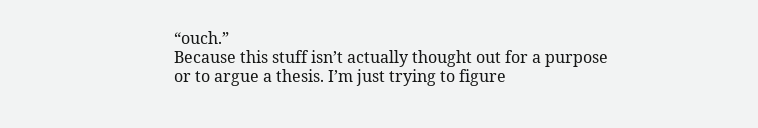“ouch.”
Because this stuff isn’t actually thought out for a purpose or to argue a thesis. I’m just trying to figure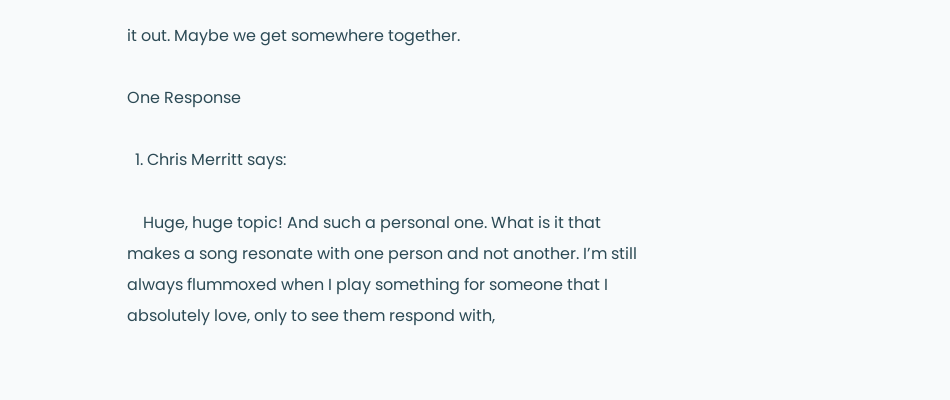it out. Maybe we get somewhere together.

One Response

  1. Chris Merritt says:

    Huge, huge topic! And such a personal one. What is it that makes a song resonate with one person and not another. I’m still always flummoxed when I play something for someone that I absolutely love, only to see them respond with,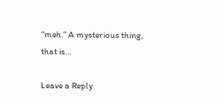“meh.” A mysterious thing, that is…

Leave a Reply